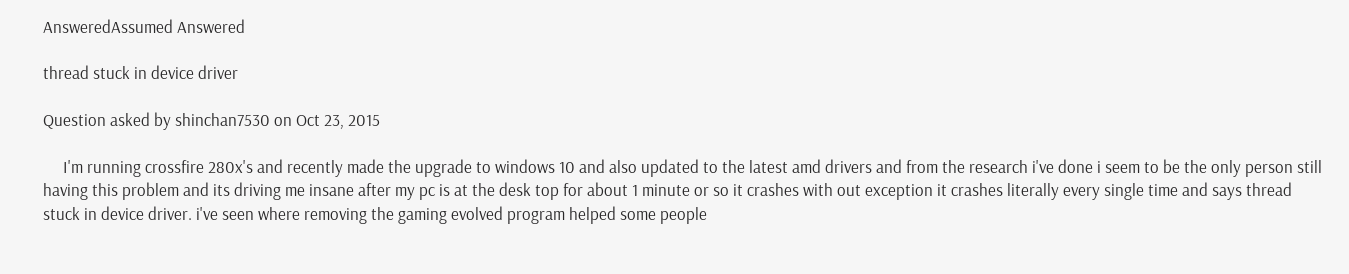AnsweredAssumed Answered

thread stuck in device driver

Question asked by shinchan7530 on Oct 23, 2015

     I'm running crossfire 280x's and recently made the upgrade to windows 10 and also updated to the latest amd drivers and from the research i've done i seem to be the only person still having this problem and its driving me insane after my pc is at the desk top for about 1 minute or so it crashes with out exception it crashes literally every single time and says thread stuck in device driver. i've seen where removing the gaming evolved program helped some people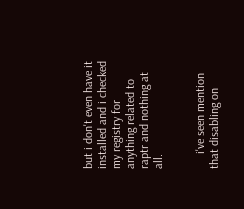but i don't even have it installed and i checked my registry for anything related to raptr and nothing at all.


     i've seen mention that disabling on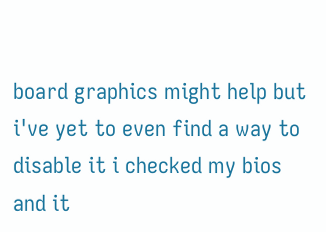board graphics might help but i've yet to even find a way to disable it i checked my bios and it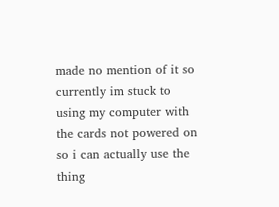made no mention of it so currently im stuck to using my computer with the cards not powered on so i can actually use the thing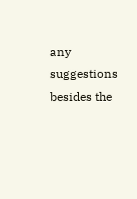any suggestions besides the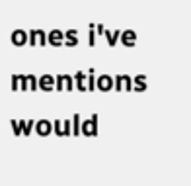ones i've mentions would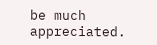be much appreciated.